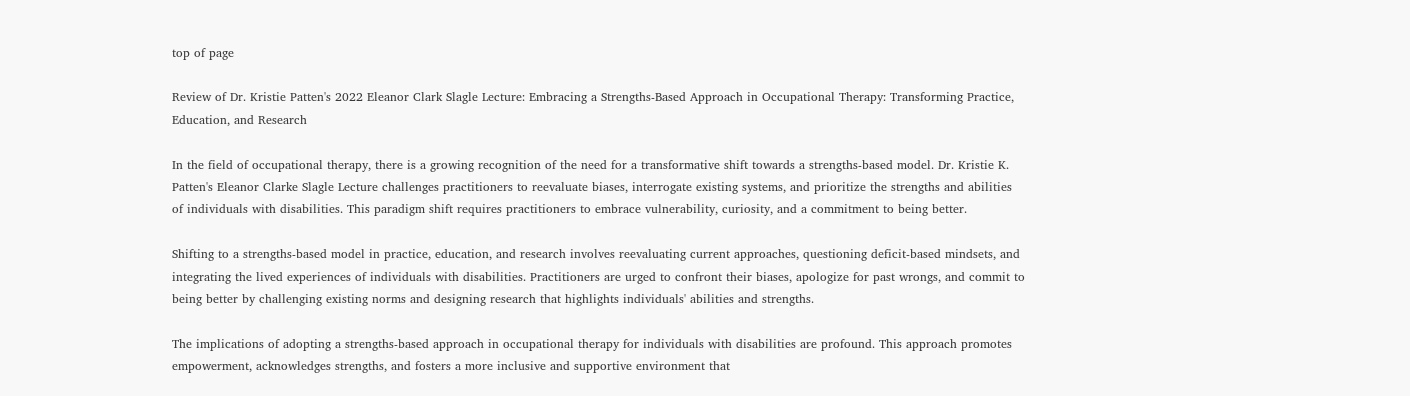top of page

Review of Dr. Kristie Patten's 2022 Eleanor Clark Slagle Lecture: Embracing a Strengths-Based Approach in Occupational Therapy: Transforming Practice, Education, and Research

In the field of occupational therapy, there is a growing recognition of the need for a transformative shift towards a strengths-based model. Dr. Kristie K. Patten's Eleanor Clarke Slagle Lecture challenges practitioners to reevaluate biases, interrogate existing systems, and prioritize the strengths and abilities of individuals with disabilities. This paradigm shift requires practitioners to embrace vulnerability, curiosity, and a commitment to being better.

Shifting to a strengths-based model in practice, education, and research involves reevaluating current approaches, questioning deficit-based mindsets, and integrating the lived experiences of individuals with disabilities. Practitioners are urged to confront their biases, apologize for past wrongs, and commit to being better by challenging existing norms and designing research that highlights individuals' abilities and strengths.

The implications of adopting a strengths-based approach in occupational therapy for individuals with disabilities are profound. This approach promotes empowerment, acknowledges strengths, and fosters a more inclusive and supportive environment that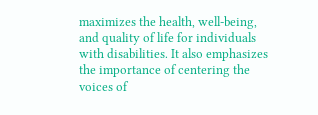maximizes the health, well-being, and quality of life for individuals with disabilities. It also emphasizes the importance of centering the voices of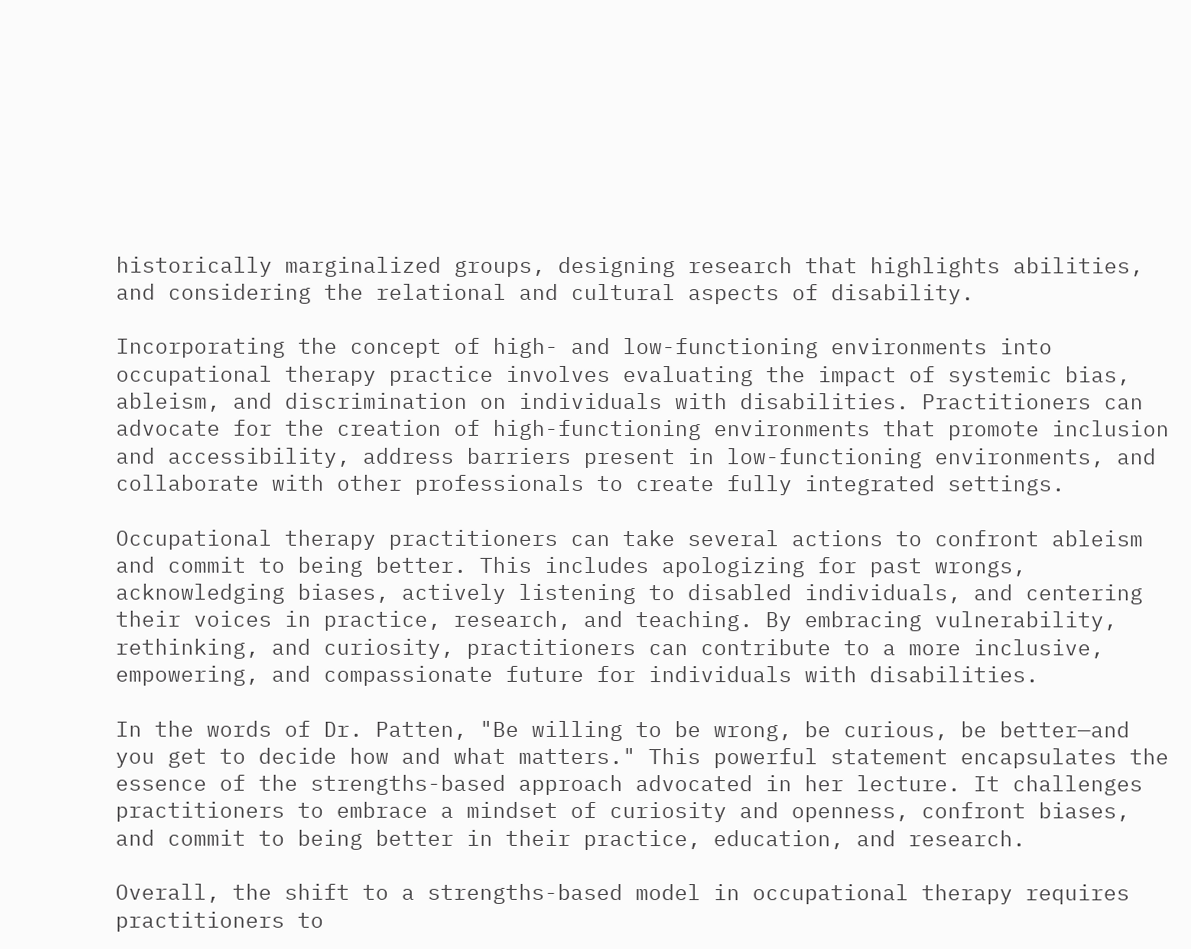historically marginalized groups, designing research that highlights abilities, and considering the relational and cultural aspects of disability.

Incorporating the concept of high- and low-functioning environments into occupational therapy practice involves evaluating the impact of systemic bias, ableism, and discrimination on individuals with disabilities. Practitioners can advocate for the creation of high-functioning environments that promote inclusion and accessibility, address barriers present in low-functioning environments, and collaborate with other professionals to create fully integrated settings.

Occupational therapy practitioners can take several actions to confront ableism and commit to being better. This includes apologizing for past wrongs, acknowledging biases, actively listening to disabled individuals, and centering their voices in practice, research, and teaching. By embracing vulnerability, rethinking, and curiosity, practitioners can contribute to a more inclusive, empowering, and compassionate future for individuals with disabilities.

In the words of Dr. Patten, "Be willing to be wrong, be curious, be better—and you get to decide how and what matters." This powerful statement encapsulates the essence of the strengths-based approach advocated in her lecture. It challenges practitioners to embrace a mindset of curiosity and openness, confront biases, and commit to being better in their practice, education, and research.

Overall, the shift to a strengths-based model in occupational therapy requires practitioners to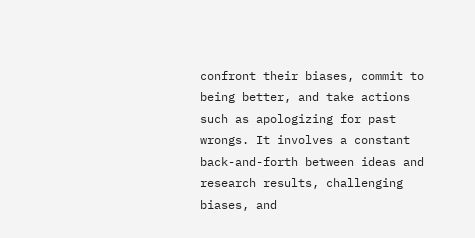confront their biases, commit to being better, and take actions such as apologizing for past wrongs. It involves a constant back-and-forth between ideas and research results, challenging biases, and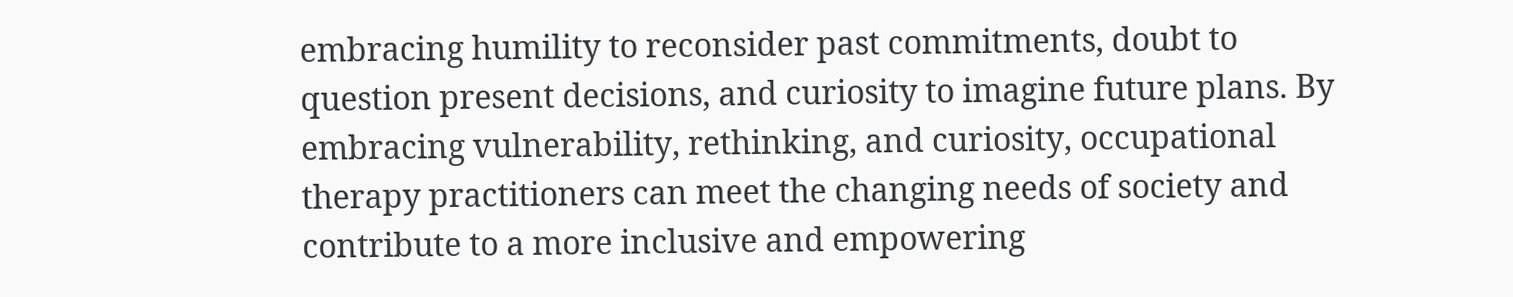embracing humility to reconsider past commitments, doubt to question present decisions, and curiosity to imagine future plans. By embracing vulnerability, rethinking, and curiosity, occupational therapy practitioners can meet the changing needs of society and contribute to a more inclusive and empowering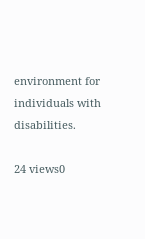environment for individuals with disabilities.

24 views0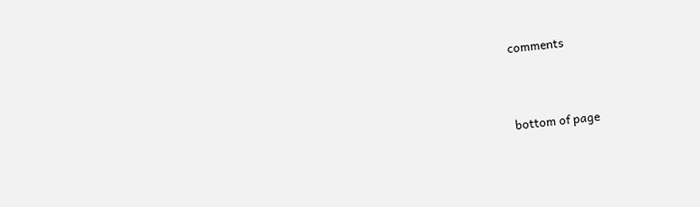comments


bottom of page